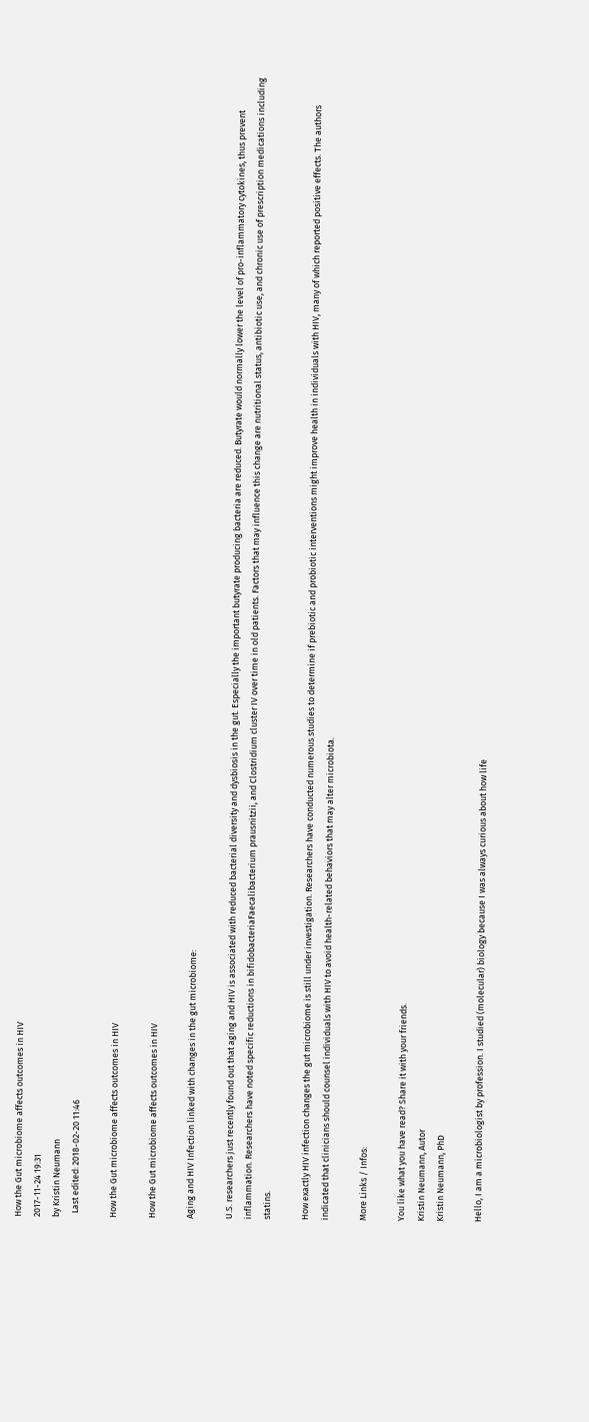How the Gut microbiome affects outcomes in HIV
2017-11-24 19:31
by Kristin Neumann
  Last edited: 2018-02-20 11:46

How the Gut microbiome affects outcomes in HIV

How the Gut microbiome affects outcomes in HIV

Aging and HIV Infection linked with changes in the gut microbiome:

U.S. researchers just recently found out that aging and HIV is associated with reduced bacterial diversity and dysbiosis in the gut. Especially the important butyrate producing bacteria are reduced. Butyrate would normally lower the level of pro-inflammatory cytokines, thus prevent inflammation. Researchers have noted specific reductions in bifidobacteriaFaecalibacterium prausnitzii, and Clostridium cluster IV over time in old patients. Factors that may influence this change are nutritional status, antibiotic use, and chronic use of prescription medications including statins.

How exactly HIV infection changes the gut microbiome is still under investigation. Researchers have conducted numerous studies to determine if prebiotic and probiotic interventions might improve health in individuals with HIV, many of which reported positive effects. The authors indicated that clinicians should counsel individuals with HIV to avoid health-related behaviors that may alter microbiota.

More Links / Infos:

You like what you have read? Share it with your friends.
Kristin Neumann, Autor
Kristin Neumann, PhD

Hello, I am a microbiologist by profession. I studied (molecular) biology because I was always curious about how life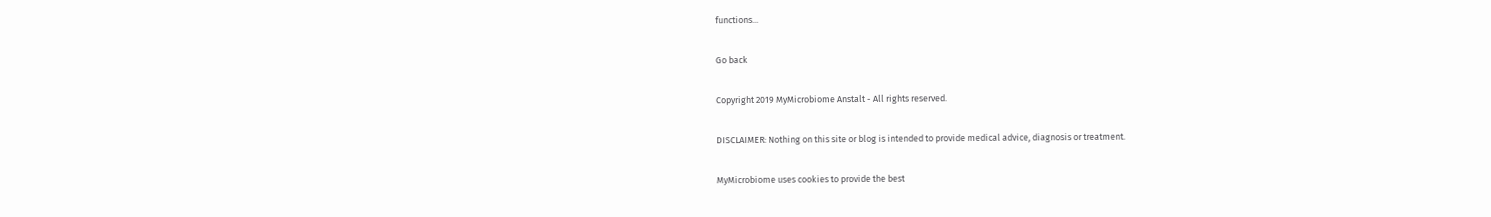functions...

Go back

Copyright 2019 MyMicrobiome Anstalt - All rights reserved.

DISCLAIMER: Nothing on this site or blog is intended to provide medical advice, diagnosis or treatment.

MyMicrobiome uses cookies to provide the best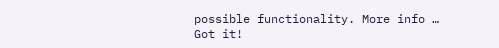possible functionality. More info …
Got it!